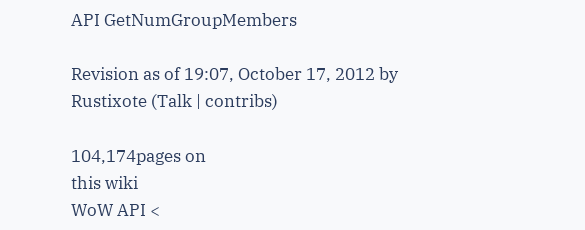API GetNumGroupMembers

Revision as of 19:07, October 17, 2012 by Rustixote (Talk | contribs)

104,174pages on
this wiki
WoW API <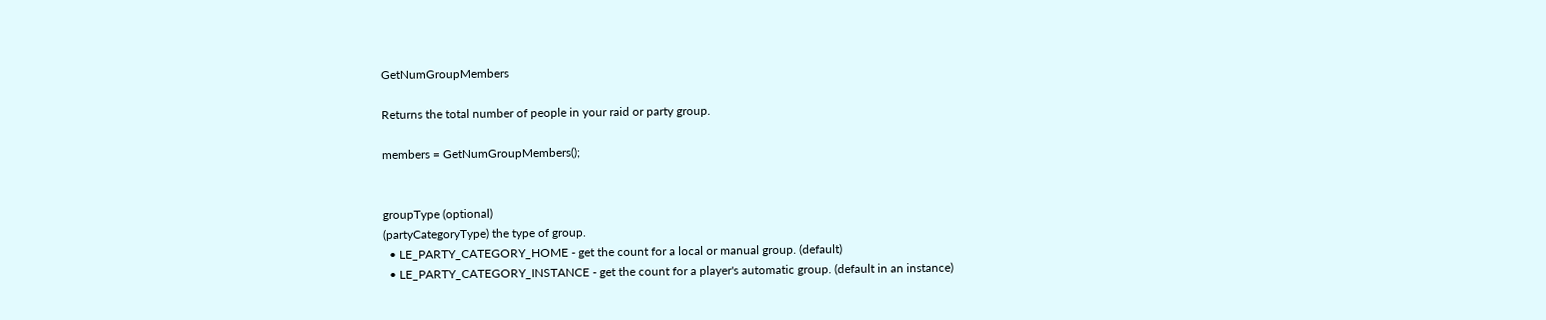GetNumGroupMembers

Returns the total number of people in your raid or party group.

members = GetNumGroupMembers();


groupType (optional)
(partyCategoryType) the type of group.
  • LE_PARTY_CATEGORY_HOME - get the count for a local or manual group. (default)
  • LE_PARTY_CATEGORY_INSTANCE - get the count for a player's automatic group. (default in an instance)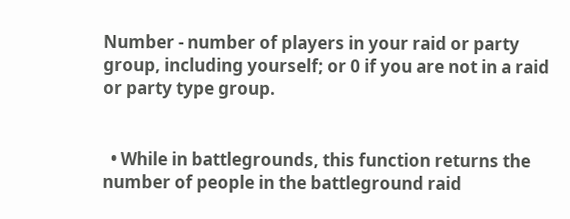Number - number of players in your raid or party group, including yourself; or 0 if you are not in a raid or party type group.


  • While in battlegrounds, this function returns the number of people in the battleground raid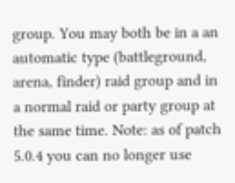group. You may both be in a an automatic type (battleground, arena, finder) raid group and in a normal raid or party group at the same time. Note: as of patch 5.0.4 you can no longer use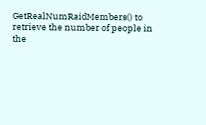GetRealNumRaidMembers() to retrieve the number of people in the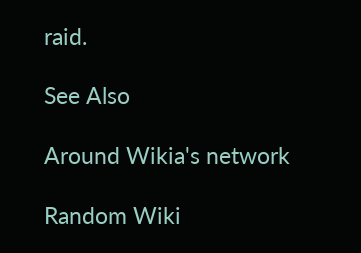raid.

See Also

Around Wikia's network

Random Wiki